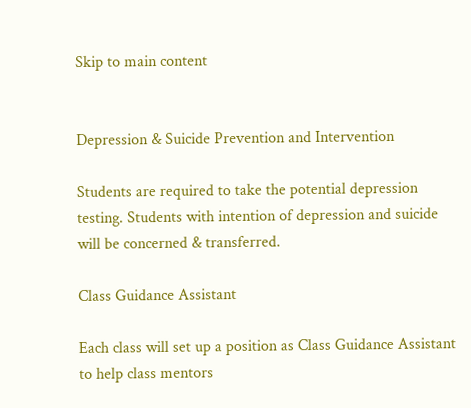Skip to main content


Depression & Suicide Prevention and Intervention

Students are required to take the potential depression testing. Students with intention of depression and suicide will be concerned & transferred.

Class Guidance Assistant

Each class will set up a position as Class Guidance Assistant to help class mentors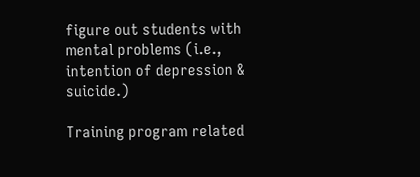figure out students with mental problems (i.e., intention of depression & suicide.)

Training program related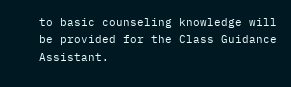to basic counseling knowledge will be provided for the Class Guidance Assistant.